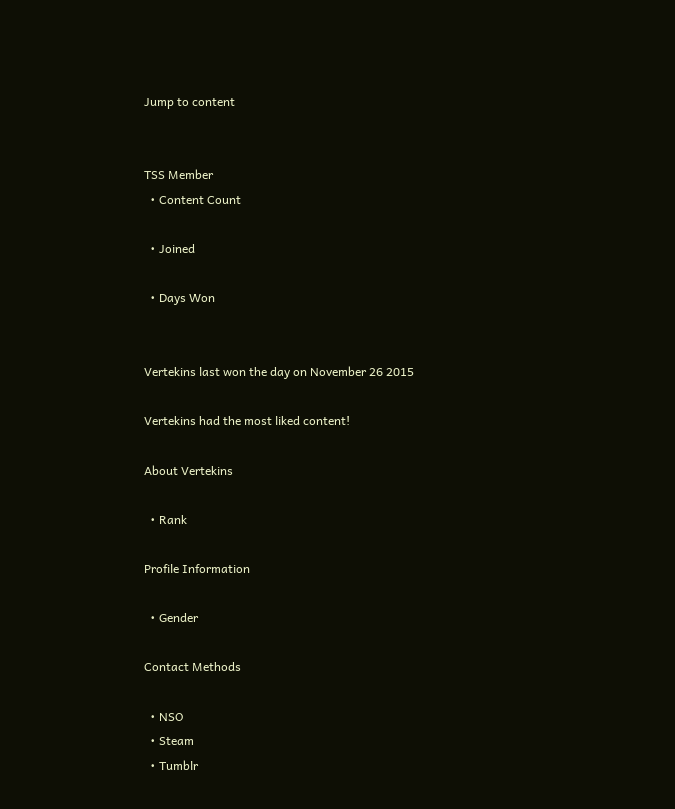Jump to content


TSS Member
  • Content Count

  • Joined

  • Days Won


Vertekins last won the day on November 26 2015

Vertekins had the most liked content!

About Vertekins

  • Rank

Profile Information

  • Gender

Contact Methods

  • NSO
  • Steam
  • Tumblr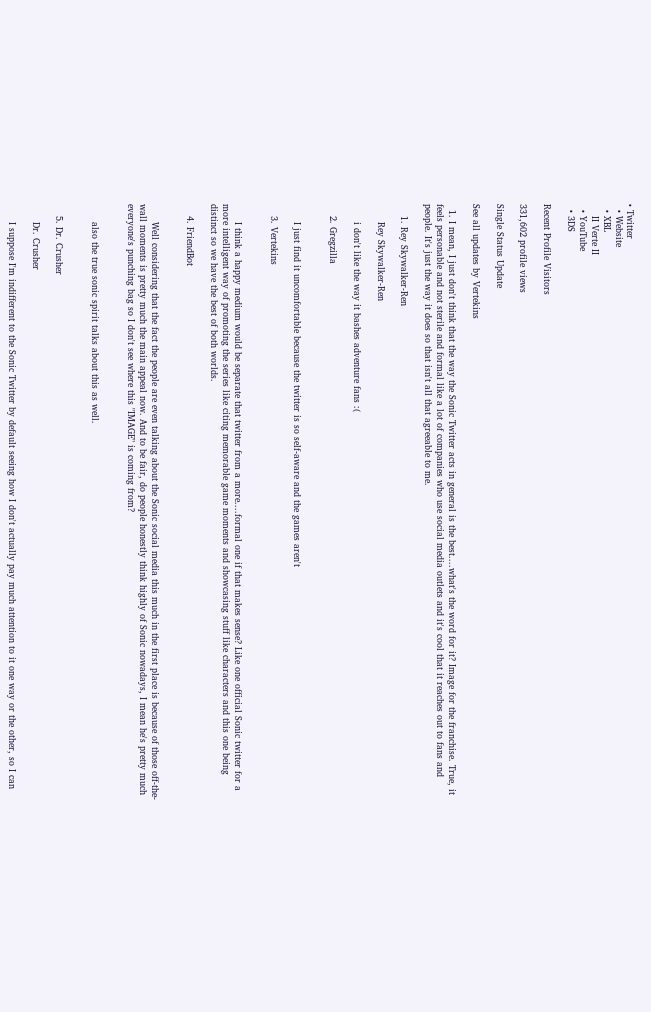• Twitter
  • Website
  • XBL
    II Verte II
  • YouTube
  • 3DS

Recent Profile Visitors

331,602 profile views

Single Status Update

See all updates by Vertekins

  1. I mean, I just don't think that the way the Sonic Twitter acts in general is the best....what's the word for it? Image for the franchise. True, it feels personable and not sterile and formal like a lot of companies who use social media outlets and it's cool that it reaches out to fans and people. It's just the way it does so that isn't all that agreeable to me.

    1. Rey Skywalker-Ren

      Rey Skywalker-Ren

      i don't like the way it bashes adventure fans :(

    2. Gregzilla


      I just find it uncomfortable because the twitter is so self-aware and the games aren't

    3. Vertekins


      I think a happy medium would be separate that twitter from a more....formal one if that makes sense? Like one official Sonic twitter for a more intelligent way of promoting the series like citing memorable game moments and showcasing stuff like characters and this one being distinct so we have the best of both worlds.

    4. FriendBot


      Well considering that the fact the people are even talking about the Sonic social media this much in the first place is because of those off-the-wall moments is pretty much the main appeal now. And to be fair, do people honestly think highly of Sonic nowadays, I mean he's pretty much everyone's punching bag so I don't see where this "IMAGE" is coming from?


      also the true sonic spirit talks about this as well.


    5. Dr. Crusher

      Dr. Crusher

      I suppose I'm indifferent to the Sonic Twitter by default seeing how I don't actually pay much attention to it one way or the other, so I can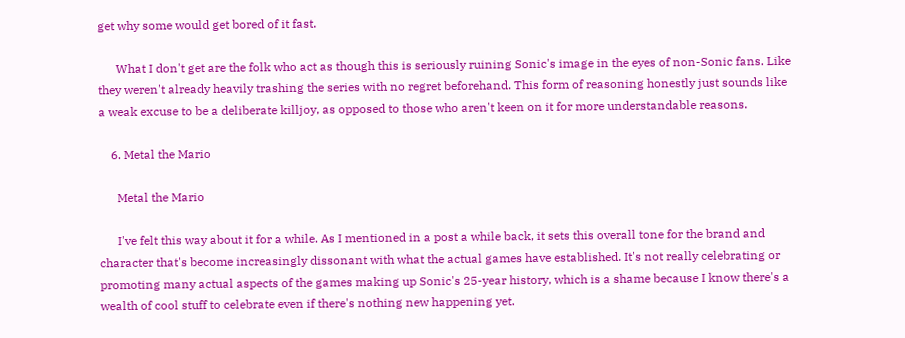get why some would get bored of it fast.

      What I don't get are the folk who act as though this is seriously ruining Sonic's image in the eyes of non-Sonic fans. Like they weren't already heavily trashing the series with no regret beforehand. This form of reasoning honestly just sounds like a weak excuse to be a deliberate killjoy, as opposed to those who aren't keen on it for more understandable reasons.

    6. Metal the Mario

      Metal the Mario

      I've felt this way about it for a while. As I mentioned in a post a while back, it sets this overall tone for the brand and character that's become increasingly dissonant with what the actual games have established. It's not really celebrating or promoting many actual aspects of the games making up Sonic's 25-year history, which is a shame because I know there's a wealth of cool stuff to celebrate even if there's nothing new happening yet.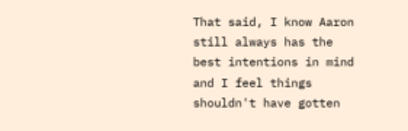That said, I know Aaron still always has the best intentions in mind and I feel things shouldn't have gotten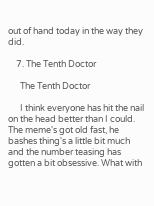out of hand today in the way they did.

    7. The Tenth Doctor

      The Tenth Doctor

      I think everyone has hit the nail on the head better than I could. The meme's got old fast, he bashes thing's a little bit much and the number teasing has gotten a bit obsessive. What with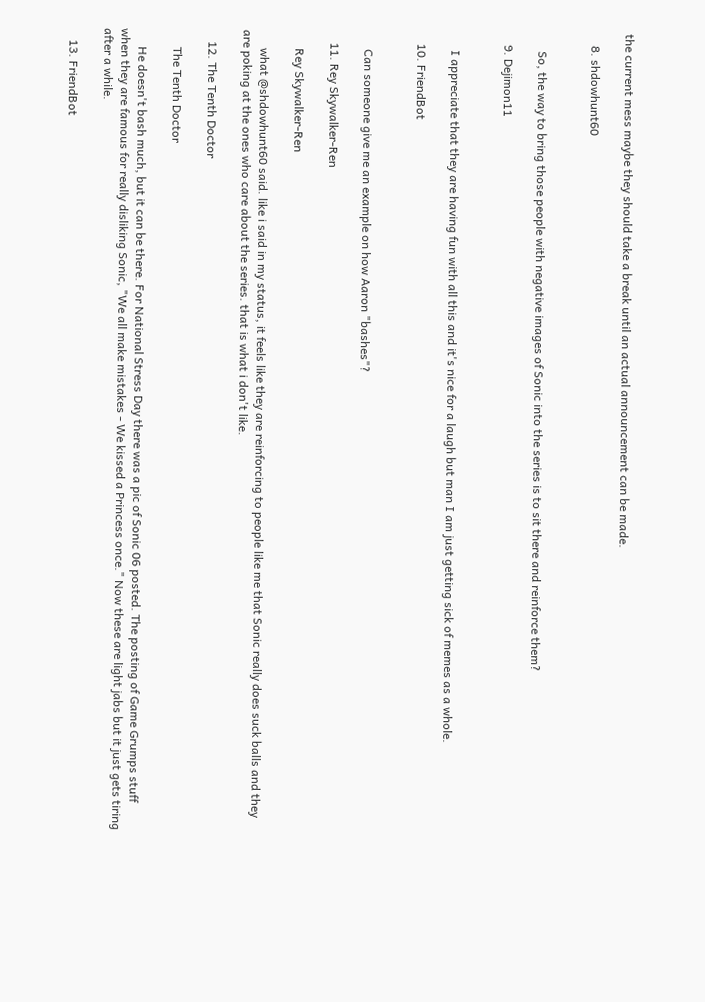the current mess maybe they should take a break until an actual announcement can be made.

    8. shdowhunt60


      So, the way to bring those people with negative images of Sonic into the series is to sit there and reinforce them?

    9. Dejimon11


      I appreciate that they are having fun with all this and it's nice for a laugh but man I am just getting sick of memes as a whole.

    10. FriendBot


      Can someone give me an example on how Aaron "bashes"?

    11. Rey Skywalker-Ren

      Rey Skywalker-Ren

      what @shdowhunt60 said. like i said in my status, it feels like they are reinforcing to people like me that Sonic really does suck balls and they are poking at the ones who care about the series. that is what i don't like.

    12. The Tenth Doctor

      The Tenth Doctor

      He doesn't bash much, but it can be there. For National Stress Day there was a pic of Sonic 06 posted. The posting of Game Grumps stuff when they are famous for really disliking Sonic, "We all make mistakes - We kissed a Princess once." Now these are light jabs but it just gets tiring after a while.

    13. FriendBot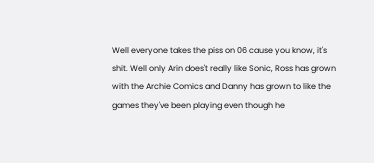Well everyone takes the piss on 06 cause you know, it's shit. Well only Arin does't really like Sonic, Ross has grown with the Archie Comics and Danny has grown to like the games they've been playing even though he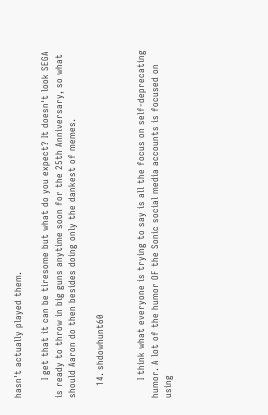hasn't actually played them.

      I get that it can be tiresome but what do you expect? It doesn't look SEGA is ready to throw in big guns anytime soon for the 25th Anniversary, so what should Aaron do then besides doing only the dankest of memes.

    14. shdowhunt60


      I think what everyone is trying to say is all the focus on self-deprecating humor. A lot of the humor OF the Sonic social media accounts is focused on using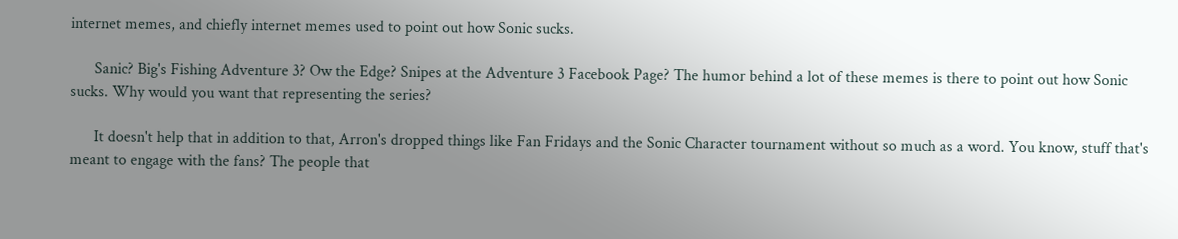internet memes, and chiefly internet memes used to point out how Sonic sucks.

      Sanic? Big's Fishing Adventure 3? Ow the Edge? Snipes at the Adventure 3 Facebook Page? The humor behind a lot of these memes is there to point out how Sonic sucks. Why would you want that representing the series?

      It doesn't help that in addition to that, Arron's dropped things like Fan Fridays and the Sonic Character tournament without so much as a word. You know, stuff that's meant to engage with the fans? The people that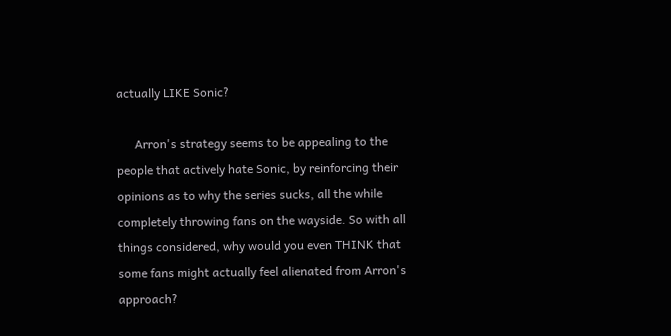actually LIKE Sonic?

      Arron's strategy seems to be appealing to the people that actively hate Sonic, by reinforcing their opinions as to why the series sucks, all the while completely throwing fans on the wayside. So with all things considered, why would you even THINK that some fans might actually feel alienated from Arron's approach?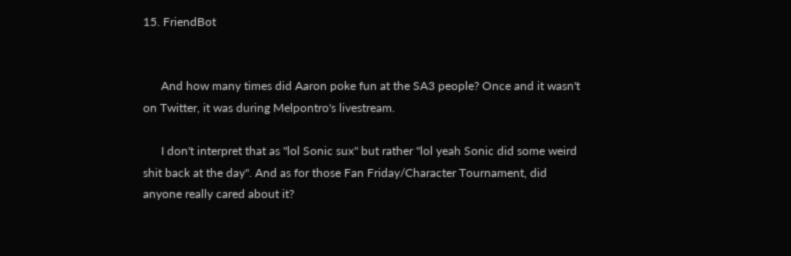15. FriendBot


      And how many times did Aaron poke fun at the SA3 people? Once and it wasn't on Twitter, it was during Melpontro's livestream.

      I don't interpret that as "lol Sonic sux" but rather "lol yeah Sonic did some weird shit back at the day". And as for those Fan Friday/Character Tournament, did anyone really cared about it?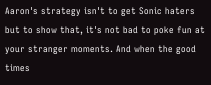Aaron's strategy isn't to get Sonic haters but to show that, it's not bad to poke fun at your stranger moments. And when the good times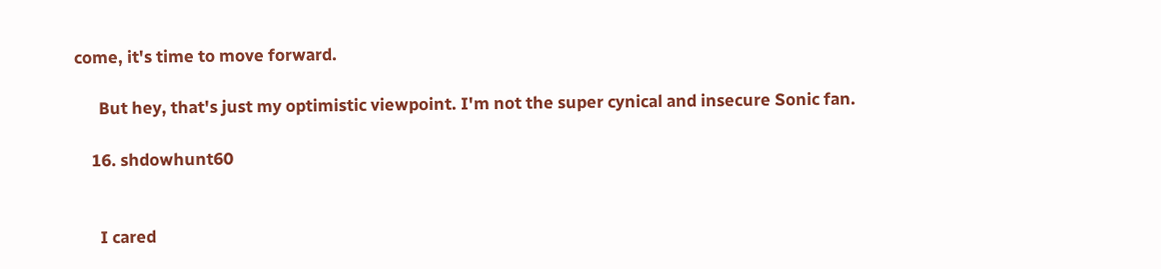come, it's time to move forward.

      But hey, that's just my optimistic viewpoint. I'm not the super cynical and insecure Sonic fan.

    16. shdowhunt60


      I cared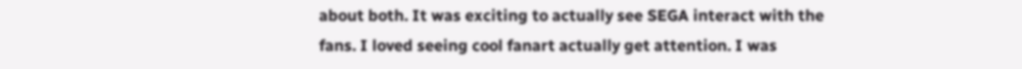about both. It was exciting to actually see SEGA interact with the fans. I loved seeing cool fanart actually get attention. I was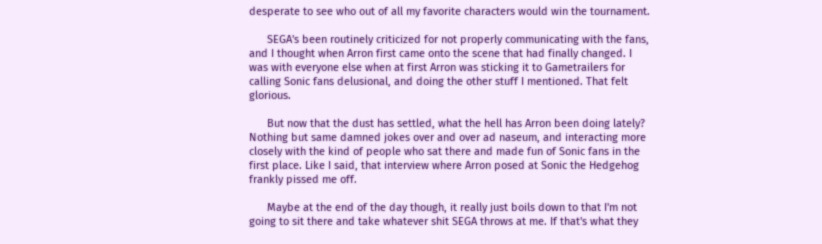desperate to see who out of all my favorite characters would win the tournament.

      SEGA's been routinely criticized for not properly communicating with the fans, and I thought when Arron first came onto the scene that had finally changed. I was with everyone else when at first Arron was sticking it to Gametrailers for calling Sonic fans delusional, and doing the other stuff I mentioned. That felt glorious.

      But now that the dust has settled, what the hell has Arron been doing lately? Nothing but same damned jokes over and over ad naseum, and interacting more closely with the kind of people who sat there and made fun of Sonic fans in the first place. Like I said, that interview where Arron posed at Sonic the Hedgehog frankly pissed me off.

      Maybe at the end of the day though, it really just boils down to that I'm not going to sit there and take whatever shit SEGA throws at me. If that's what they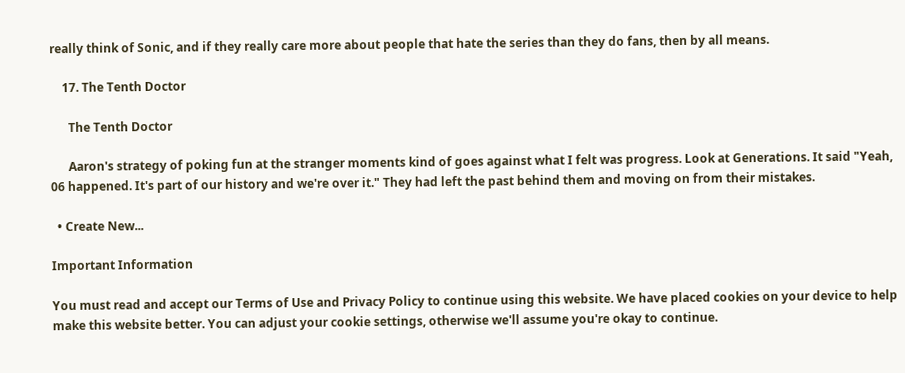really think of Sonic, and if they really care more about people that hate the series than they do fans, then by all means.

    17. The Tenth Doctor

      The Tenth Doctor

      Aaron's strategy of poking fun at the stranger moments kind of goes against what I felt was progress. Look at Generations. It said "Yeah, 06 happened. It's part of our history and we're over it." They had left the past behind them and moving on from their mistakes.

  • Create New...

Important Information

You must read and accept our Terms of Use and Privacy Policy to continue using this website. We have placed cookies on your device to help make this website better. You can adjust your cookie settings, otherwise we'll assume you're okay to continue.